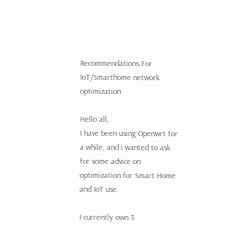Recommendations For IoT/Smarthome network optimization

Hello all,
I have been using Openwrt for a while, and i wanted to ask for some advice on optimization for Smart Home and IoT use.

I currently own 3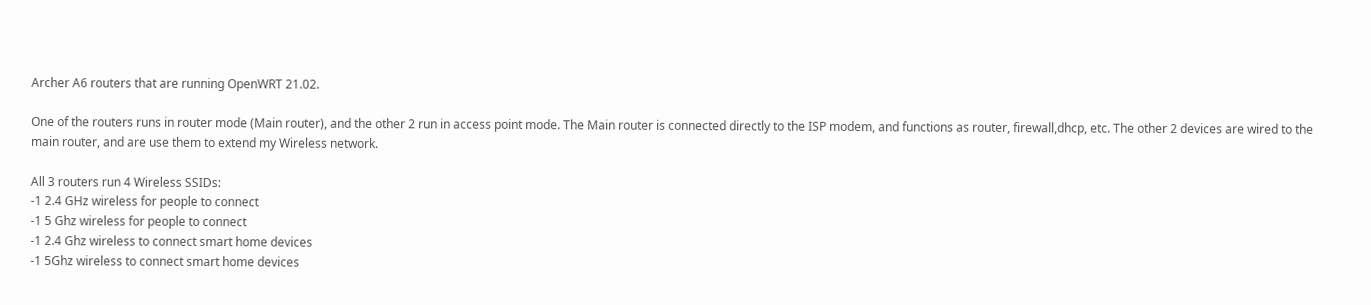Archer A6 routers that are running OpenWRT 21.02.

One of the routers runs in router mode (Main router), and the other 2 run in access point mode. The Main router is connected directly to the ISP modem, and functions as router, firewall,dhcp, etc. The other 2 devices are wired to the main router, and are use them to extend my Wireless network.

All 3 routers run 4 Wireless SSIDs:
-1 2.4 GHz wireless for people to connect
-1 5 Ghz wireless for people to connect
-1 2.4 Ghz wireless to connect smart home devices
-1 5Ghz wireless to connect smart home devices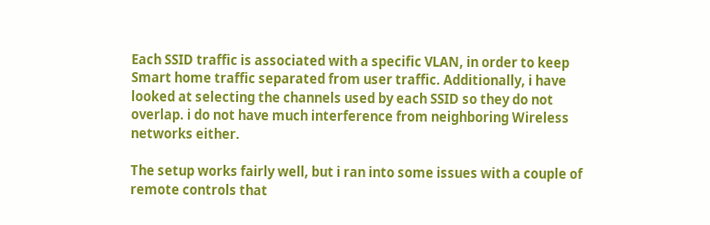Each SSID traffic is associated with a specific VLAN, in order to keep Smart home traffic separated from user traffic. Additionally, i have looked at selecting the channels used by each SSID so they do not overlap. i do not have much interference from neighboring Wireless networks either.

The setup works fairly well, but i ran into some issues with a couple of remote controls that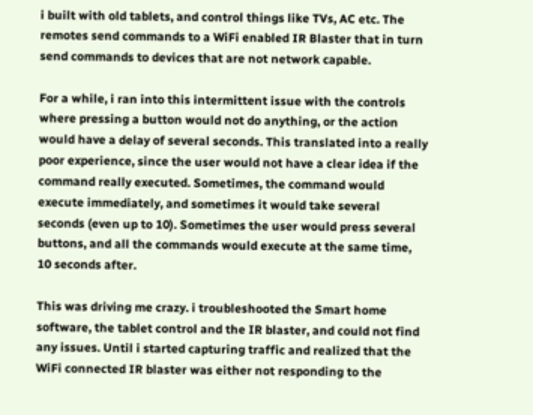i built with old tablets, and control things like TVs, AC etc. The remotes send commands to a WiFi enabled IR Blaster that in turn send commands to devices that are not network capable.

For a while, i ran into this intermittent issue with the controls where pressing a button would not do anything, or the action would have a delay of several seconds. This translated into a really poor experience, since the user would not have a clear idea if the command really executed. Sometimes, the command would execute immediately, and sometimes it would take several seconds (even up to 10). Sometimes the user would press several buttons, and all the commands would execute at the same time, 10 seconds after.

This was driving me crazy. i troubleshooted the Smart home software, the tablet control and the IR blaster, and could not find any issues. Until i started capturing traffic and realized that the WiFi connected IR blaster was either not responding to the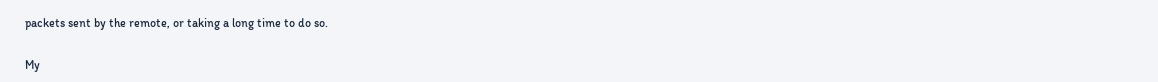packets sent by the remote, or taking a long time to do so.

My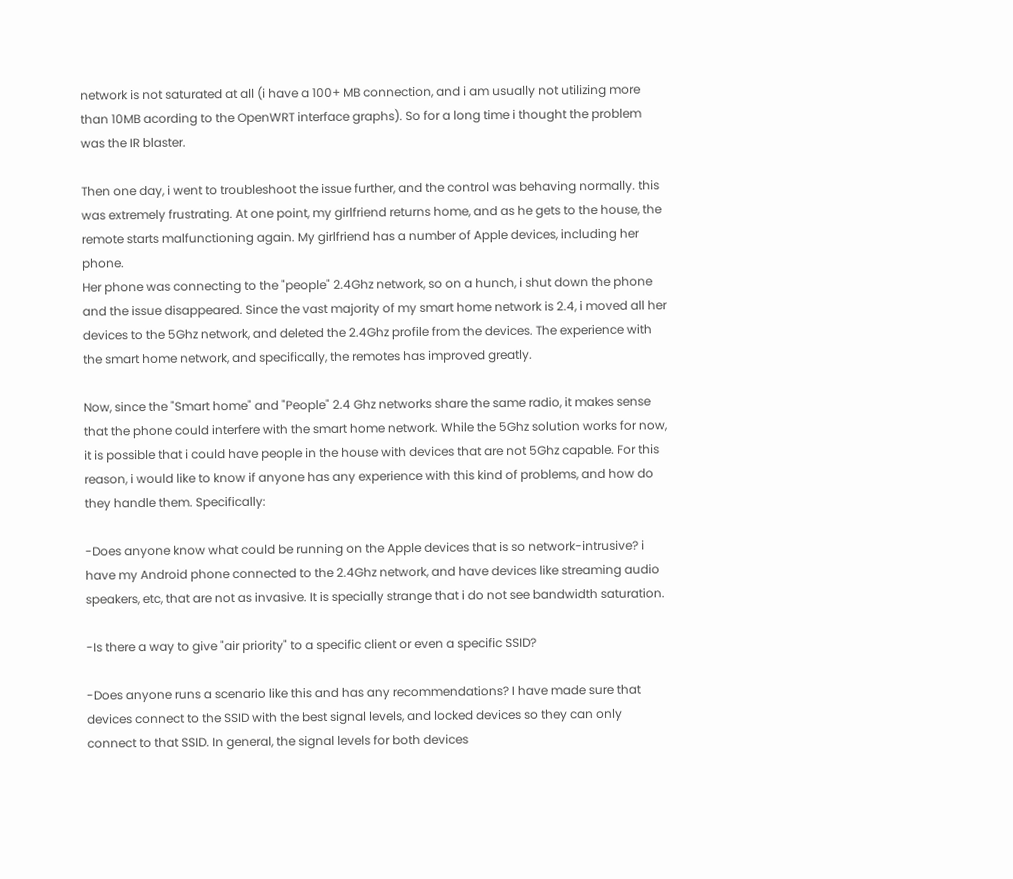network is not saturated at all (i have a 100+ MB connection, and i am usually not utilizing more than 10MB acording to the OpenWRT interface graphs). So for a long time i thought the problem was the IR blaster.

Then one day, i went to troubleshoot the issue further, and the control was behaving normally. this was extremely frustrating. At one point, my girlfriend returns home, and as he gets to the house, the remote starts malfunctioning again. My girlfriend has a number of Apple devices, including her phone.
Her phone was connecting to the "people" 2.4Ghz network, so on a hunch, i shut down the phone and the issue disappeared. Since the vast majority of my smart home network is 2.4, i moved all her devices to the 5Ghz network, and deleted the 2.4Ghz profile from the devices. The experience with the smart home network, and specifically, the remotes has improved greatly.

Now, since the "Smart home" and "People" 2.4 Ghz networks share the same radio, it makes sense that the phone could interfere with the smart home network. While the 5Ghz solution works for now, it is possible that i could have people in the house with devices that are not 5Ghz capable. For this reason, i would like to know if anyone has any experience with this kind of problems, and how do they handle them. Specifically:

-Does anyone know what could be running on the Apple devices that is so network-intrusive? i have my Android phone connected to the 2.4Ghz network, and have devices like streaming audio speakers, etc, that are not as invasive. It is specially strange that i do not see bandwidth saturation.

-Is there a way to give "air priority" to a specific client or even a specific SSID?

-Does anyone runs a scenario like this and has any recommendations? I have made sure that devices connect to the SSID with the best signal levels, and locked devices so they can only connect to that SSID. In general, the signal levels for both devices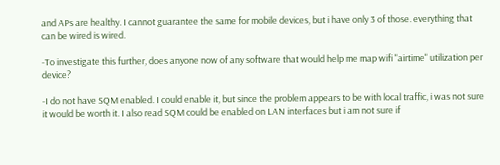and APs are healthy. I cannot guarantee the same for mobile devices, but i have only 3 of those. everything that can be wired is wired.

-To investigate this further, does anyone now of any software that would help me map wifi "airtime" utilization per device?

-I do not have SQM enabled. I could enable it, but since the problem appears to be with local traffic, i was not sure it would be worth it. I also read SQM could be enabled on LAN interfaces but i am not sure if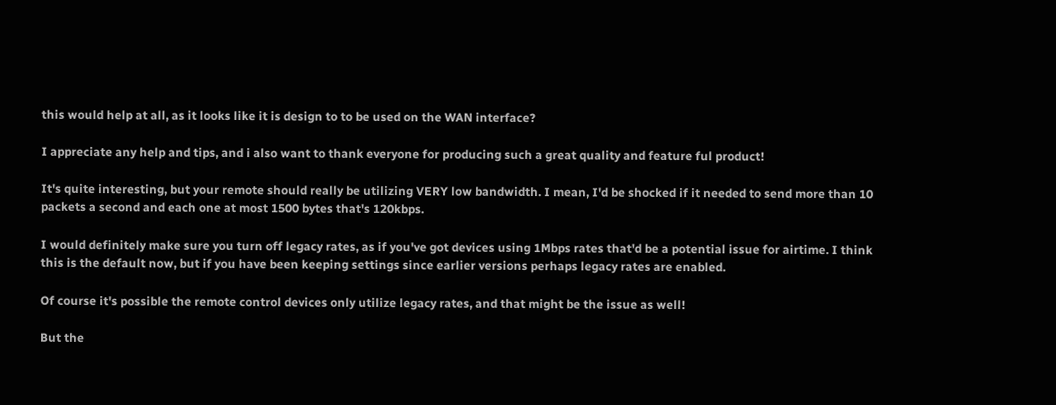this would help at all, as it looks like it is design to to be used on the WAN interface?

I appreciate any help and tips, and i also want to thank everyone for producing such a great quality and feature ful product!

It's quite interesting, but your remote should really be utilizing VERY low bandwidth. I mean, I'd be shocked if it needed to send more than 10 packets a second and each one at most 1500 bytes that's 120kbps.

I would definitely make sure you turn off legacy rates, as if you've got devices using 1Mbps rates that'd be a potential issue for airtime. I think this is the default now, but if you have been keeping settings since earlier versions perhaps legacy rates are enabled.

Of course it's possible the remote control devices only utilize legacy rates, and that might be the issue as well!

But the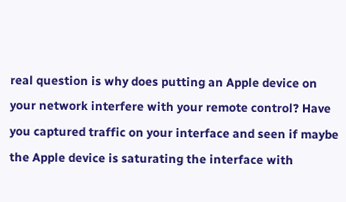real question is why does putting an Apple device on your network interfere with your remote control? Have you captured traffic on your interface and seen if maybe the Apple device is saturating the interface with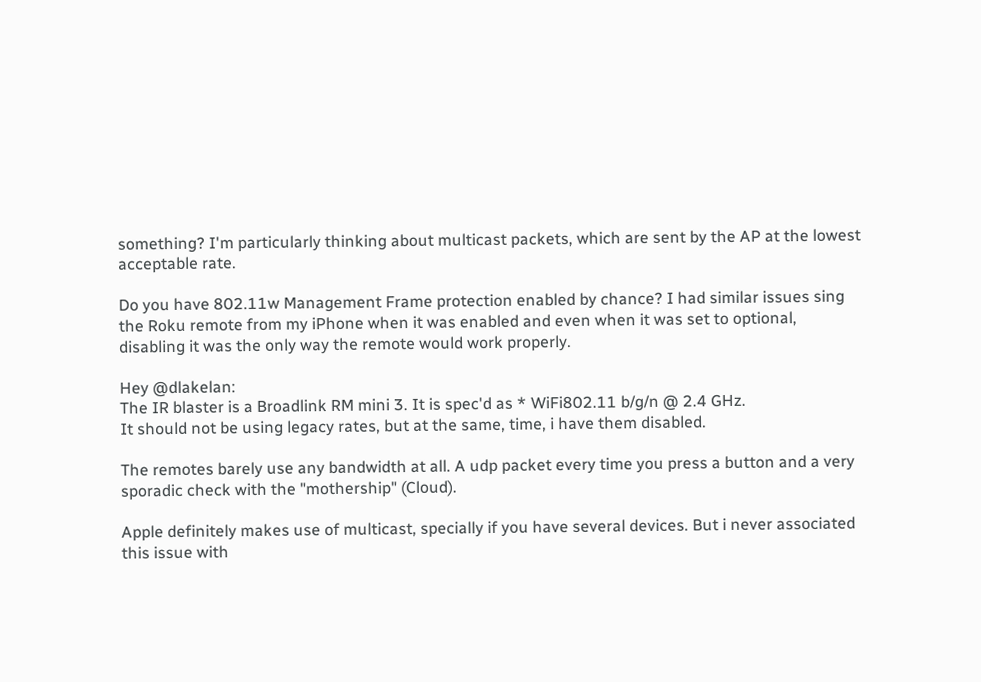something? I'm particularly thinking about multicast packets, which are sent by the AP at the lowest acceptable rate.

Do you have 802.11w Management Frame protection enabled by chance? I had similar issues sing the Roku remote from my iPhone when it was enabled and even when it was set to optional, disabling it was the only way the remote would work properly.

Hey @dlakelan:
The IR blaster is a Broadlink RM mini 3. It is spec'd as * WiFi802.11 b/g/n @ 2.4 GHz.
It should not be using legacy rates, but at the same, time, i have them disabled.

The remotes barely use any bandwidth at all. A udp packet every time you press a button and a very sporadic check with the "mothership" (Cloud).

Apple definitely makes use of multicast, specially if you have several devices. But i never associated this issue with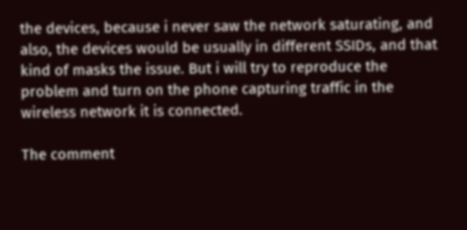the devices, because i never saw the network saturating, and also, the devices would be usually in different SSIDs, and that kind of masks the issue. But i will try to reproduce the problem and turn on the phone capturing traffic in the wireless network it is connected.

The comment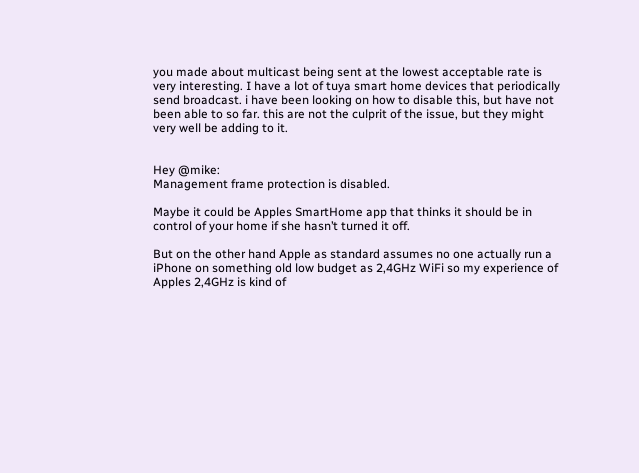you made about multicast being sent at the lowest acceptable rate is very interesting. I have a lot of tuya smart home devices that periodically send broadcast. i have been looking on how to disable this, but have not been able to so far. this are not the culprit of the issue, but they might very well be adding to it.


Hey @mike:
Management frame protection is disabled.

Maybe it could be Apples SmartHome app that thinks it should be in control of your home if she hasn’t turned it off.

But on the other hand Apple as standard assumes no one actually run a iPhone on something old low budget as 2,4GHz WiFi so my experience of Apples 2,4GHz is kind of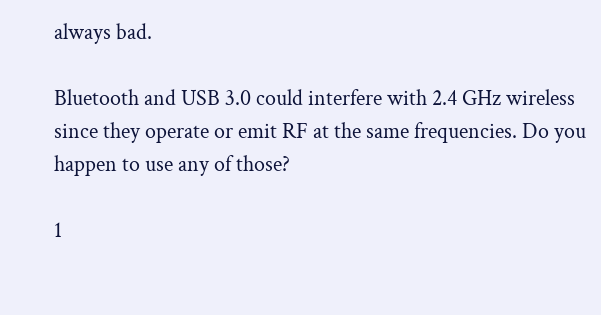always bad.

Bluetooth and USB 3.0 could interfere with 2.4 GHz wireless since they operate or emit RF at the same frequencies. Do you happen to use any of those?

1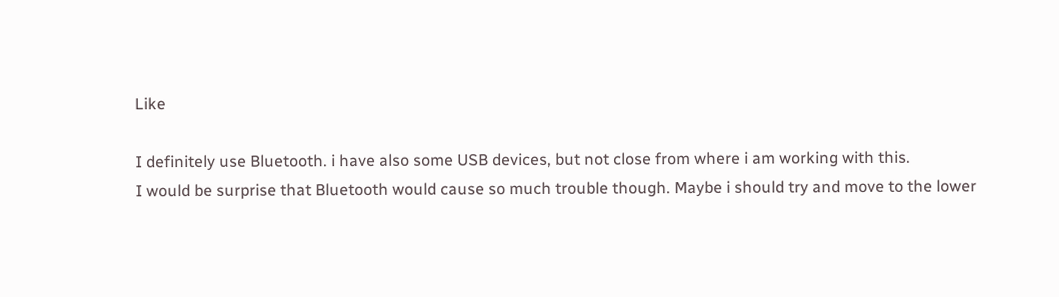Like

I definitely use Bluetooth. i have also some USB devices, but not close from where i am working with this.
I would be surprise that Bluetooth would cause so much trouble though. Maybe i should try and move to the lower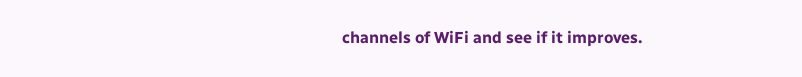channels of WiFi and see if it improves.